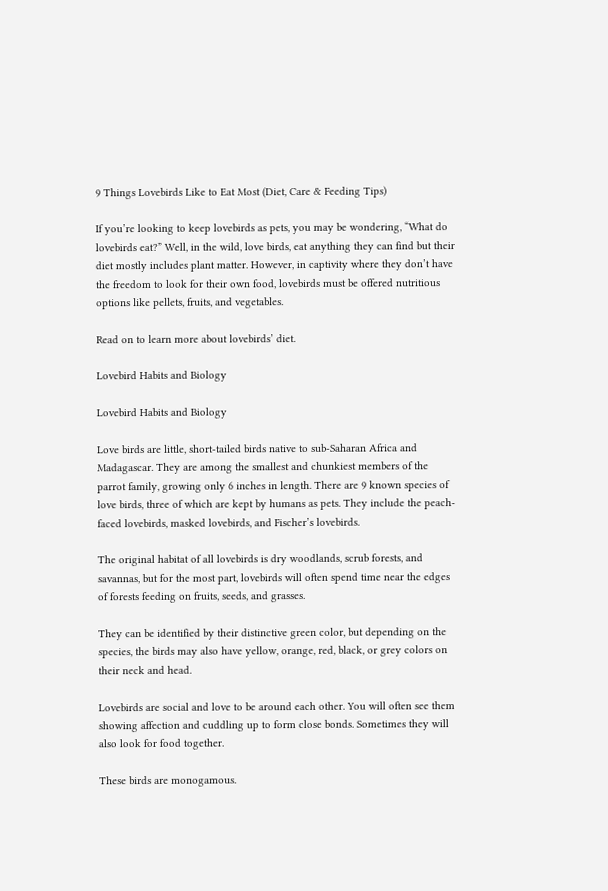9 Things Lovebirds Like to Eat Most (Diet, Care & Feeding Tips)

If you’re looking to keep lovebirds as pets, you may be wondering, “What do lovebirds eat?” Well, in the wild, love birds, eat anything they can find but their diet mostly includes plant matter. However, in captivity where they don’t have the freedom to look for their own food, lovebirds must be offered nutritious options like pellets, fruits, and vegetables.

Read on to learn more about lovebirds’ diet.

Lovebird Habits and Biology

Lovebird Habits and Biology

Love birds are little, short-tailed birds native to sub-Saharan Africa and Madagascar. They are among the smallest and chunkiest members of the parrot family, growing only 6 inches in length. There are 9 known species of love birds, three of which are kept by humans as pets. They include the peach-faced lovebirds, masked lovebirds, and Fischer’s lovebirds.

The original habitat of all lovebirds is dry woodlands, scrub forests, and savannas, but for the most part, lovebirds will often spend time near the edges of forests feeding on fruits, seeds, and grasses.

They can be identified by their distinctive green color, but depending on the species, the birds may also have yellow, orange, red, black, or grey colors on their neck and head.

Lovebirds are social and love to be around each other. You will often see them showing affection and cuddling up to form close bonds. Sometimes they will also look for food together.

These birds are monogamous.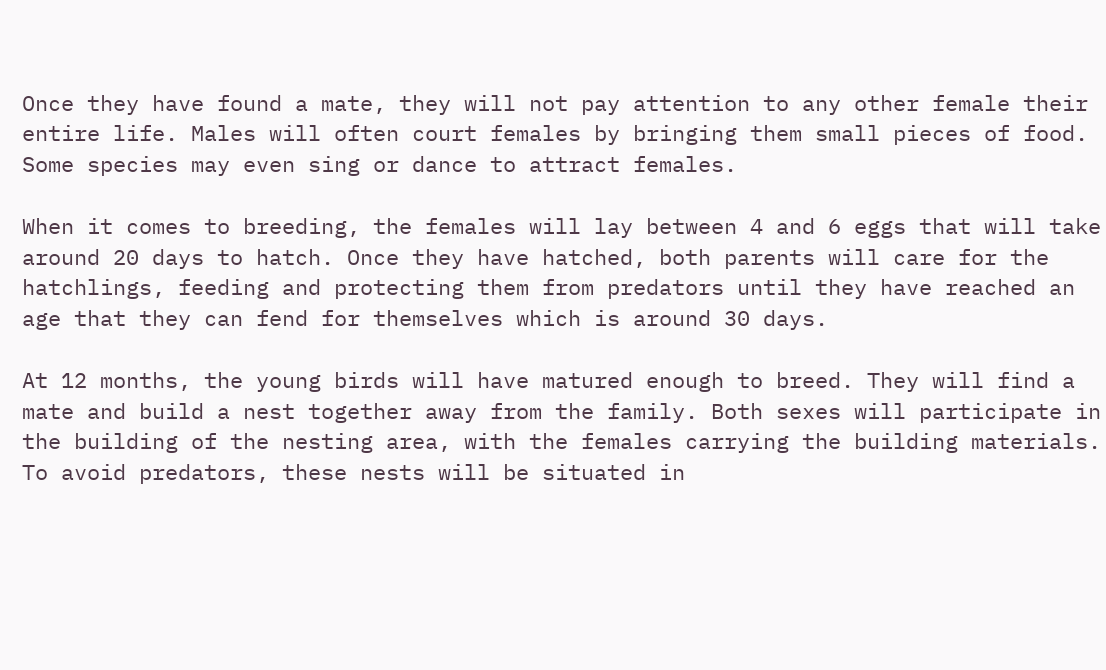Once they have found a mate, they will not pay attention to any other female their entire life. Males will often court females by bringing them small pieces of food. Some species may even sing or dance to attract females.

When it comes to breeding, the females will lay between 4 and 6 eggs that will take around 20 days to hatch. Once they have hatched, both parents will care for the hatchlings, feeding and protecting them from predators until they have reached an age that they can fend for themselves which is around 30 days.

At 12 months, the young birds will have matured enough to breed. They will find a mate and build a nest together away from the family. Both sexes will participate in the building of the nesting area, with the females carrying the building materials. To avoid predators, these nests will be situated in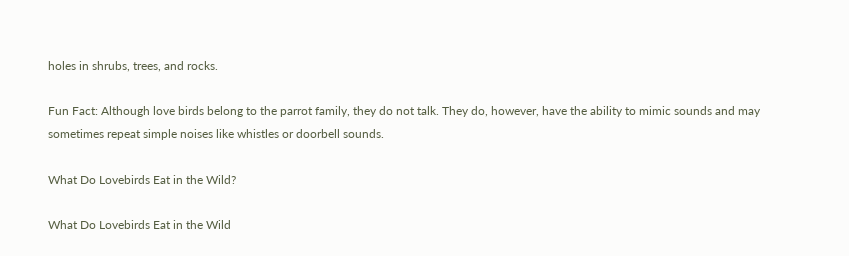holes in shrubs, trees, and rocks.

Fun Fact: Although love birds belong to the parrot family, they do not talk. They do, however, have the ability to mimic sounds and may sometimes repeat simple noises like whistles or doorbell sounds.

What Do Lovebirds Eat in the Wild?

What Do Lovebirds Eat in the Wild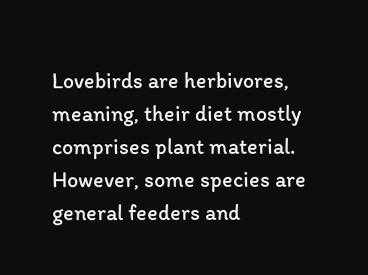Lovebirds are herbivores, meaning, their diet mostly comprises plant material. However, some species are general feeders and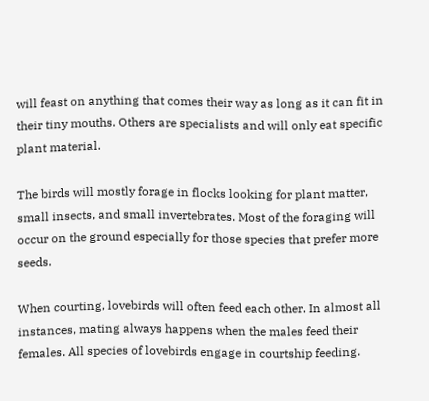will feast on anything that comes their way as long as it can fit in their tiny mouths. Others are specialists and will only eat specific plant material.

The birds will mostly forage in flocks looking for plant matter, small insects, and small invertebrates. Most of the foraging will occur on the ground especially for those species that prefer more seeds.

When courting, lovebirds will often feed each other. In almost all instances, mating always happens when the males feed their females. All species of lovebirds engage in courtship feeding.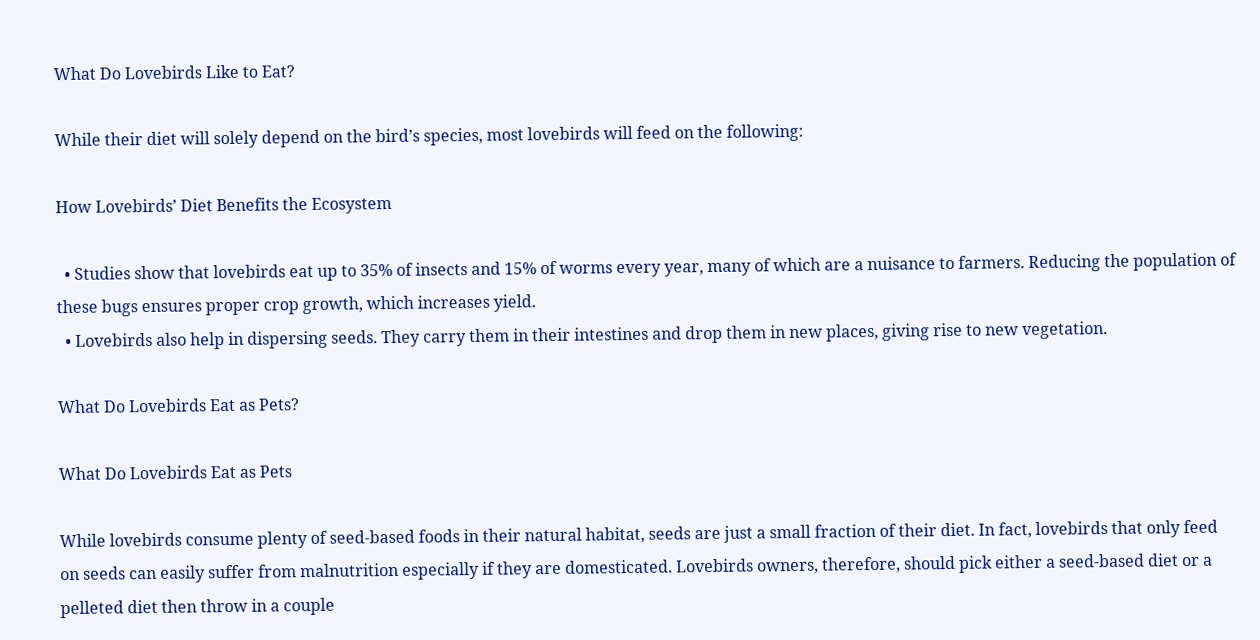What Do Lovebirds Like to Eat?

While their diet will solely depend on the bird’s species, most lovebirds will feed on the following:

How Lovebirds’ Diet Benefits the Ecosystem

  • Studies show that lovebirds eat up to 35% of insects and 15% of worms every year, many of which are a nuisance to farmers. Reducing the population of these bugs ensures proper crop growth, which increases yield.
  • Lovebirds also help in dispersing seeds. They carry them in their intestines and drop them in new places, giving rise to new vegetation.

What Do Lovebirds Eat as Pets?

What Do Lovebirds Eat as Pets

While lovebirds consume plenty of seed-based foods in their natural habitat, seeds are just a small fraction of their diet. In fact, lovebirds that only feed on seeds can easily suffer from malnutrition especially if they are domesticated. Lovebirds owners, therefore, should pick either a seed-based diet or a pelleted diet then throw in a couple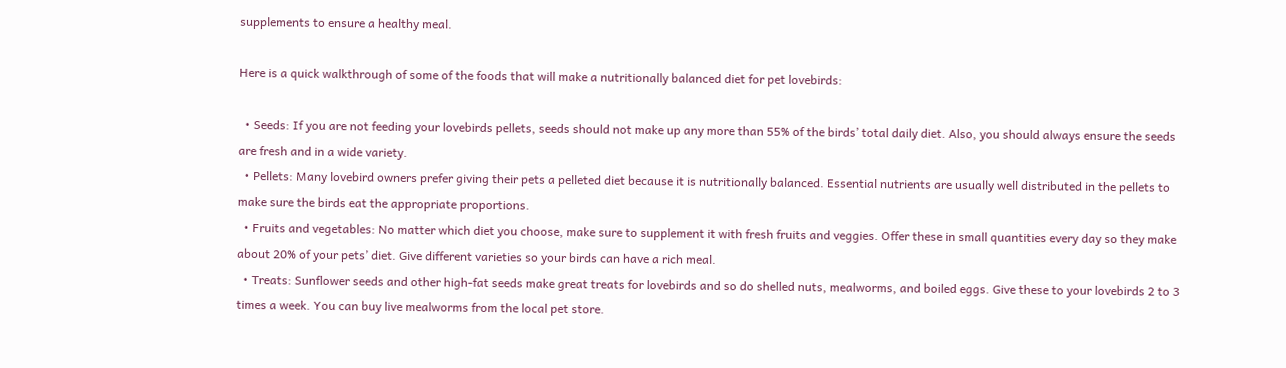supplements to ensure a healthy meal.

Here is a quick walkthrough of some of the foods that will make a nutritionally balanced diet for pet lovebirds:

  • Seeds: If you are not feeding your lovebirds pellets, seeds should not make up any more than 55% of the birds’ total daily diet. Also, you should always ensure the seeds are fresh and in a wide variety.
  • Pellets: Many lovebird owners prefer giving their pets a pelleted diet because it is nutritionally balanced. Essential nutrients are usually well distributed in the pellets to make sure the birds eat the appropriate proportions.
  • Fruits and vegetables: No matter which diet you choose, make sure to supplement it with fresh fruits and veggies. Offer these in small quantities every day so they make about 20% of your pets’ diet. Give different varieties so your birds can have a rich meal.
  • Treats: Sunflower seeds and other high-fat seeds make great treats for lovebirds and so do shelled nuts, mealworms, and boiled eggs. Give these to your lovebirds 2 to 3 times a week. You can buy live mealworms from the local pet store.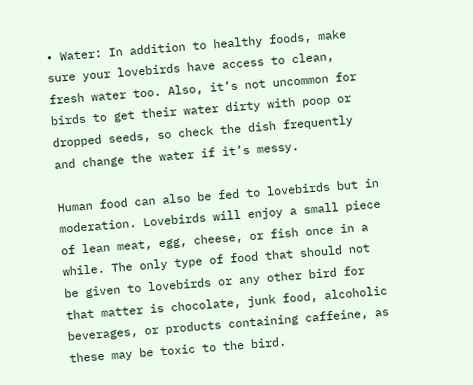• Water: In addition to healthy foods, make sure your lovebirds have access to clean, fresh water too. Also, it’s not uncommon for birds to get their water dirty with poop or dropped seeds, so check the dish frequently and change the water if it’s messy.

Human food can also be fed to lovebirds but in moderation. Lovebirds will enjoy a small piece of lean meat, egg, cheese, or fish once in a while. The only type of food that should not be given to lovebirds or any other bird for that matter is chocolate, junk food, alcoholic beverages, or products containing caffeine, as these may be toxic to the bird.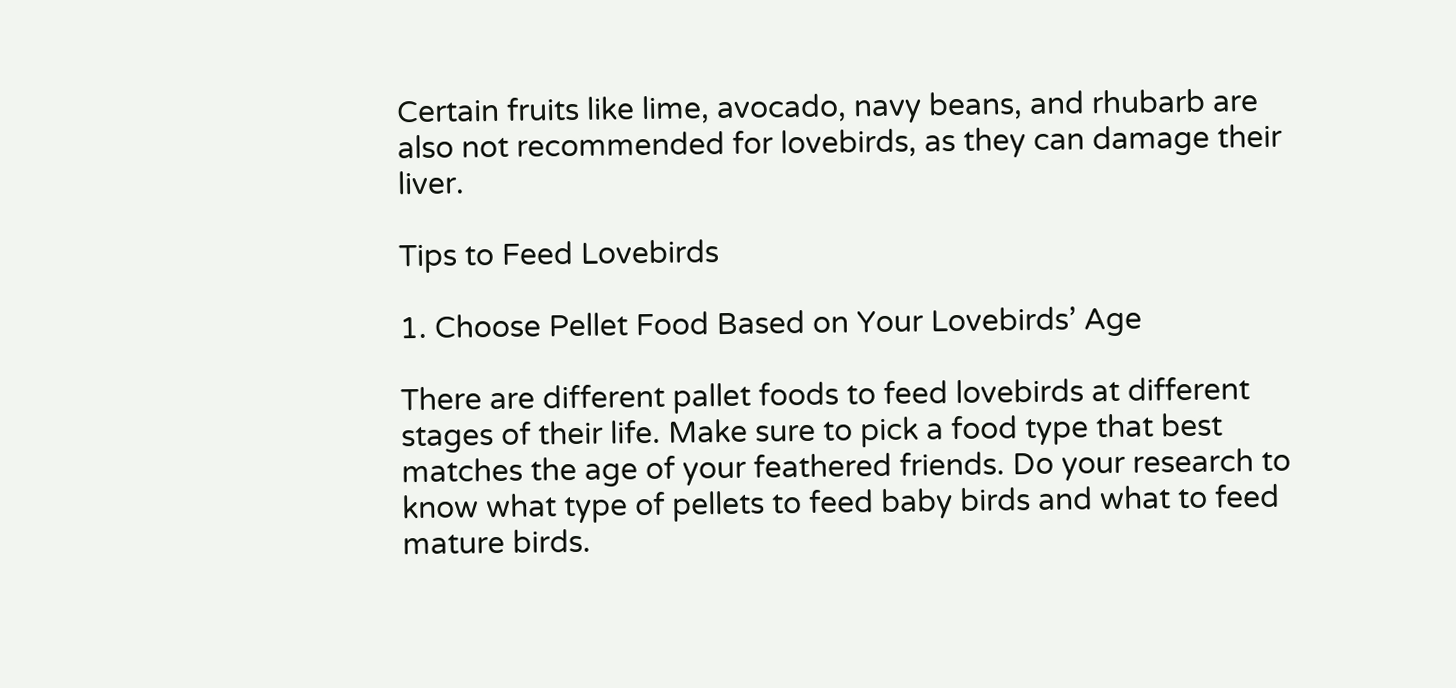Certain fruits like lime, avocado, navy beans, and rhubarb are also not recommended for lovebirds, as they can damage their liver.

Tips to Feed Lovebirds

1. Choose Pellet Food Based on Your Lovebirds’ Age

There are different pallet foods to feed lovebirds at different stages of their life. Make sure to pick a food type that best matches the age of your feathered friends. Do your research to know what type of pellets to feed baby birds and what to feed mature birds.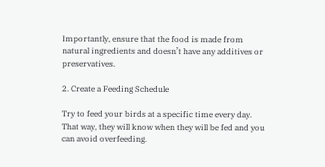Importantly, ensure that the food is made from natural ingredients and doesn’t have any additives or preservatives.

2. Create a Feeding Schedule

Try to feed your birds at a specific time every day. That way, they will know when they will be fed and you can avoid overfeeding.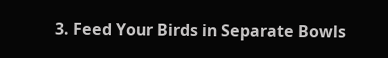3. Feed Your Birds in Separate Bowls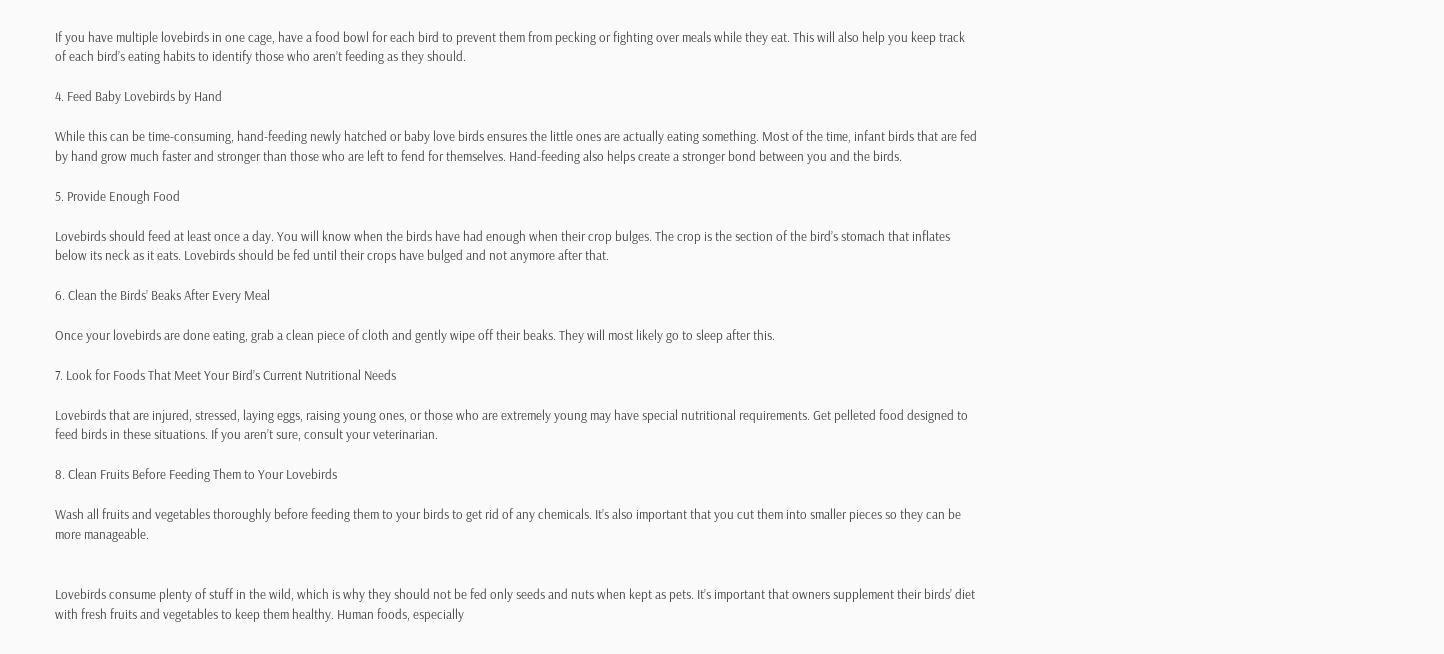If you have multiple lovebirds in one cage, have a food bowl for each bird to prevent them from pecking or fighting over meals while they eat. This will also help you keep track of each bird’s eating habits to identify those who aren’t feeding as they should.

4. Feed Baby Lovebirds by Hand

While this can be time-consuming, hand-feeding newly hatched or baby love birds ensures the little ones are actually eating something. Most of the time, infant birds that are fed by hand grow much faster and stronger than those who are left to fend for themselves. Hand-feeding also helps create a stronger bond between you and the birds.

5. Provide Enough Food

Lovebirds should feed at least once a day. You will know when the birds have had enough when their crop bulges. The crop is the section of the bird’s stomach that inflates below its neck as it eats. Lovebirds should be fed until their crops have bulged and not anymore after that.

6. Clean the Birds’ Beaks After Every Meal

Once your lovebirds are done eating, grab a clean piece of cloth and gently wipe off their beaks. They will most likely go to sleep after this.

7. Look for Foods That Meet Your Bird’s Current Nutritional Needs

Lovebirds that are injured, stressed, laying eggs, raising young ones, or those who are extremely young may have special nutritional requirements. Get pelleted food designed to feed birds in these situations. If you aren’t sure, consult your veterinarian.

8. Clean Fruits Before Feeding Them to Your Lovebirds

Wash all fruits and vegetables thoroughly before feeding them to your birds to get rid of any chemicals. It’s also important that you cut them into smaller pieces so they can be more manageable.


Lovebirds consume plenty of stuff in the wild, which is why they should not be fed only seeds and nuts when kept as pets. It’s important that owners supplement their birds’ diet with fresh fruits and vegetables to keep them healthy. Human foods, especially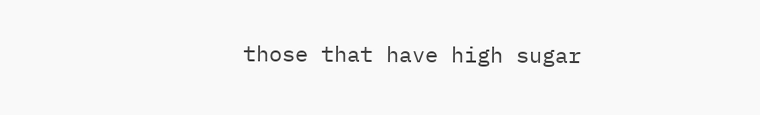those that have high sugar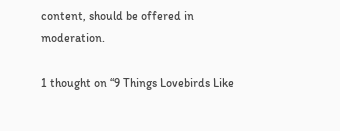content, should be offered in moderation.

1 thought on “9 Things Lovebirds Like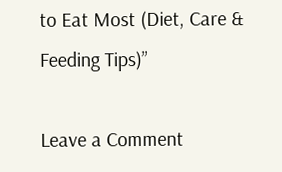to Eat Most (Diet, Care & Feeding Tips)”

Leave a Comment